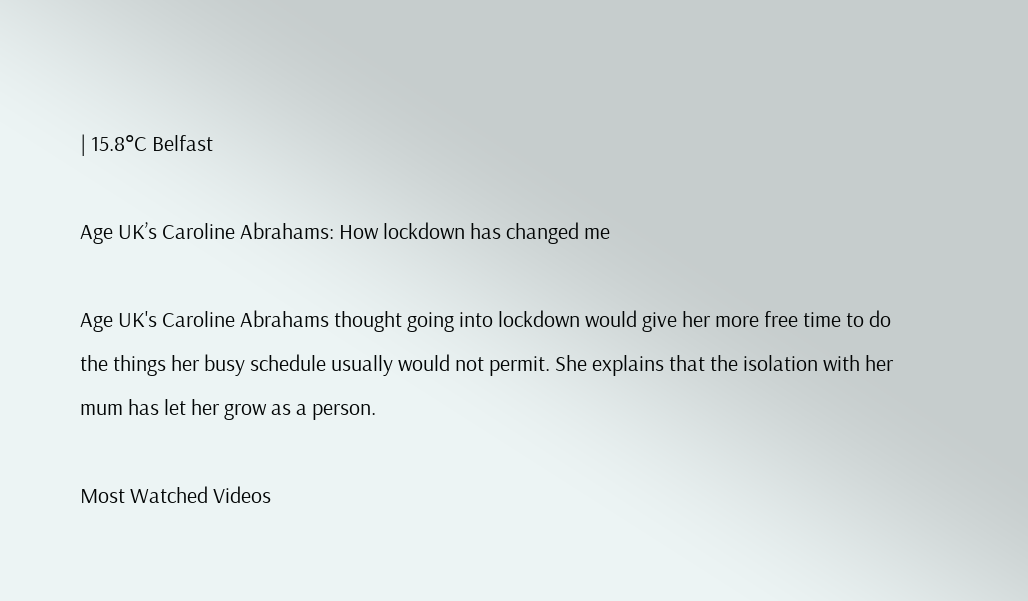| 15.8°C Belfast

Age UK’s Caroline Abrahams: How lockdown has changed me

Age UK's Caroline Abrahams thought going into lockdown would give her more free time to do the things her busy schedule usually would not permit. She explains that the isolation with her mum has let her grow as a person.

Most Watched Videos